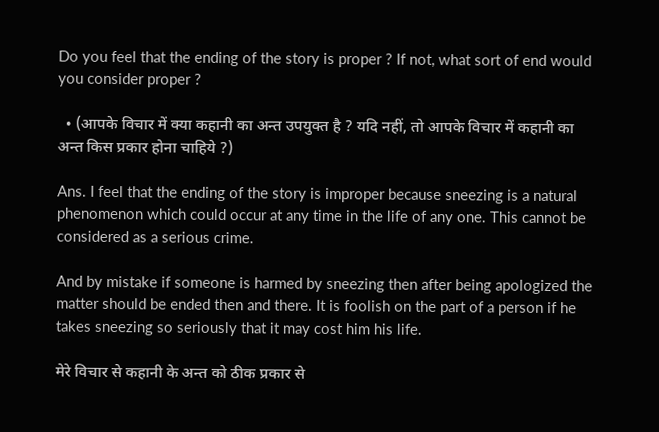Do you feel that the ending of the story is proper ? If not, what sort of end would you consider proper ?

  • (आपके विचार में क्या कहानी का अन्त उपयुक्त है ? यदि नहीं, तो आपके विचार में कहानी का अन्त किस प्रकार होना चाहिये ?)

Ans. I feel that the ending of the story is improper because sneezing is a natural phenomenon which could occur at any time in the life of any one. This cannot be considered as a serious crime.

And by mistake if someone is harmed by sneezing then after being apologized the matter should be ended then and there. It is foolish on the part of a person if he takes sneezing so seriously that it may cost him his life.

मेरे विचार से कहानी के अन्त को ठीक प्रकार से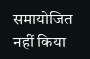समायोजित नहीं किया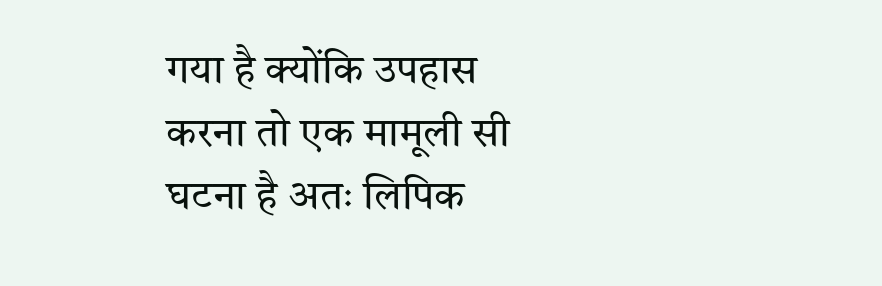गया है क्योंकि उपहास करना तो एक मामूली सी घटना है अतः लिपिक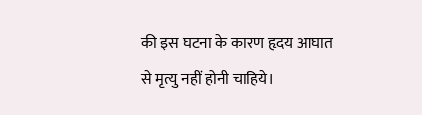की इस घटना के कारण हृदय आघात से मृत्यु नहीं होनी चाहिये।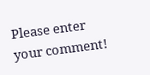Please enter your comment!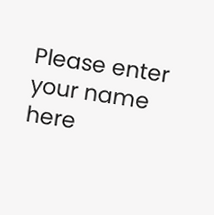Please enter your name here